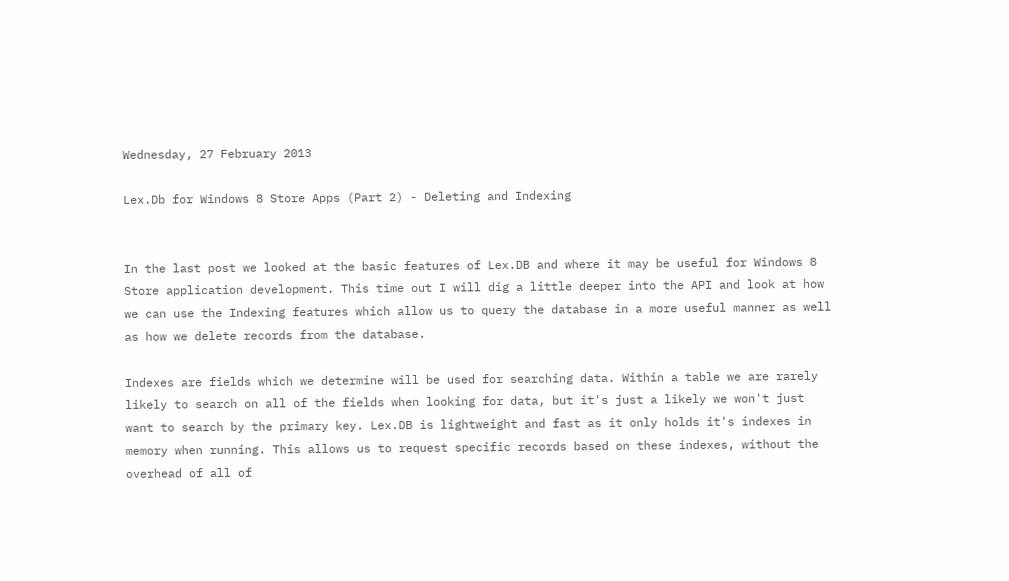Wednesday, 27 February 2013

Lex.Db for Windows 8 Store Apps (Part 2) - Deleting and Indexing


In the last post we looked at the basic features of Lex.DB and where it may be useful for Windows 8 Store application development. This time out I will dig a little deeper into the API and look at how we can use the Indexing features which allow us to query the database in a more useful manner as well as how we delete records from the database.

Indexes are fields which we determine will be used for searching data. Within a table we are rarely likely to search on all of the fields when looking for data, but it's just a likely we won't just want to search by the primary key. Lex.DB is lightweight and fast as it only holds it's indexes in memory when running. This allows us to request specific records based on these indexes, without the overhead of all of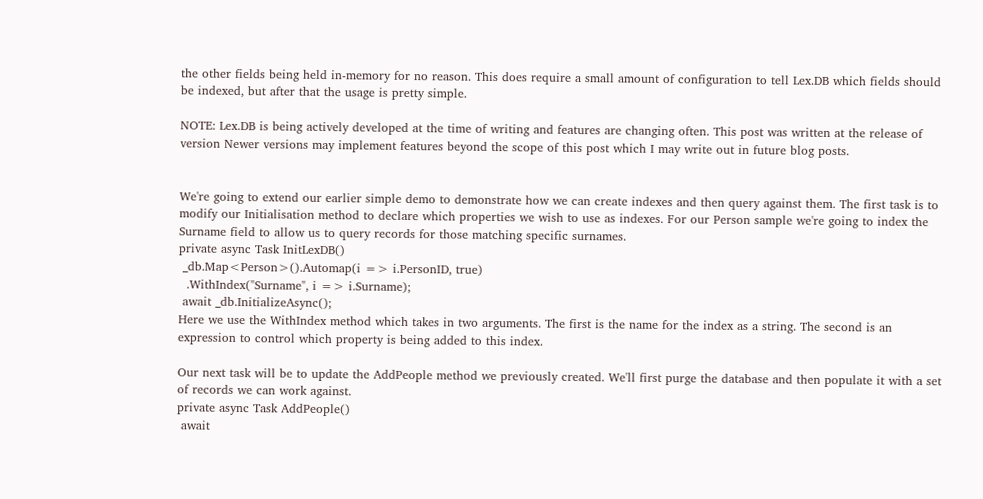the other fields being held in-memory for no reason. This does require a small amount of configuration to tell Lex.DB which fields should be indexed, but after that the usage is pretty simple.

NOTE: Lex.DB is being actively developed at the time of writing and features are changing often. This post was written at the release of version Newer versions may implement features beyond the scope of this post which I may write out in future blog posts.


We're going to extend our earlier simple demo to demonstrate how we can create indexes and then query against them. The first task is to modify our Initialisation method to declare which properties we wish to use as indexes. For our Person sample we're going to index the Surname field to allow us to query records for those matching specific surnames.
private async Task InitLexDB()
 _db.Map<Person>().Automap(i => i.PersonID, true)
  .WithIndex("Surname", i => i.Surname);
 await _db.InitializeAsync();
Here we use the WithIndex method which takes in two arguments. The first is the name for the index as a string. The second is an expression to control which property is being added to this index.

Our next task will be to update the AddPeople method we previously created. We'll first purge the database and then populate it with a set of records we can work against.
private async Task AddPeople()
 await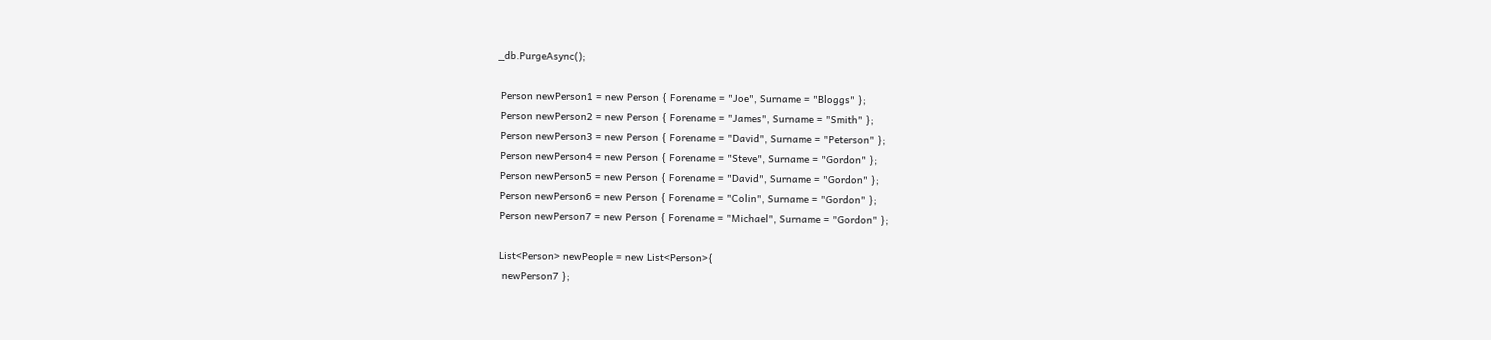_db.PurgeAsync();

 Person newPerson1 = new Person { Forename = "Joe", Surname = "Bloggs" };
 Person newPerson2 = new Person { Forename = "James", Surname = "Smith" };
 Person newPerson3 = new Person { Forename = "David", Surname = "Peterson" };
 Person newPerson4 = new Person { Forename = "Steve", Surname = "Gordon" };
 Person newPerson5 = new Person { Forename = "David", Surname = "Gordon" };
 Person newPerson6 = new Person { Forename = "Colin", Surname = "Gordon" };
 Person newPerson7 = new Person { Forename = "Michael", Surname = "Gordon" };

 List<Person> newPeople = new List<Person>{
  newPerson7 };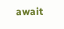await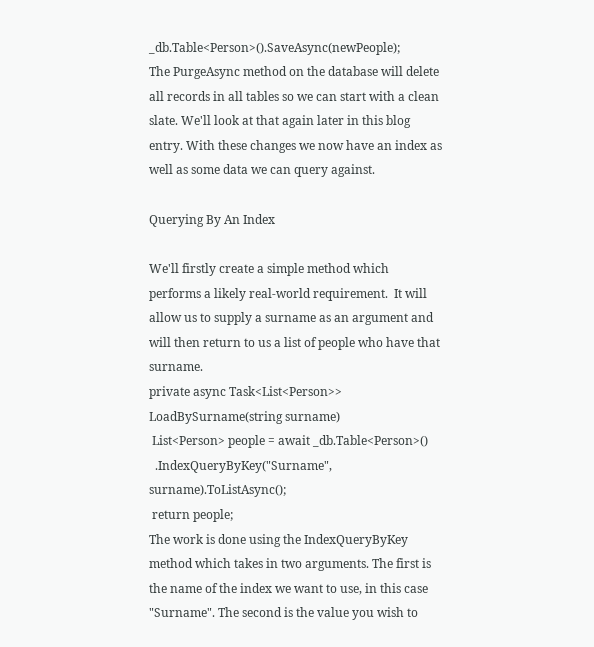_db.Table<Person>().SaveAsync(newPeople);
The PurgeAsync method on the database will delete all records in all tables so we can start with a clean slate. We'll look at that again later in this blog entry. With these changes we now have an index as well as some data we can query against.

Querying By An Index

We'll firstly create a simple method which performs a likely real-world requirement.  It will allow us to supply a surname as an argument and will then return to us a list of people who have that surname.
private async Task<List<Person>> LoadBySurname(string surname)
 List<Person> people = await _db.Table<Person>()
  .IndexQueryByKey("Surname", surname).ToListAsync();
 return people;
The work is done using the IndexQueryByKey method which takes in two arguments. The first is the name of the index we want to use, in this case "Surname". The second is the value you wish to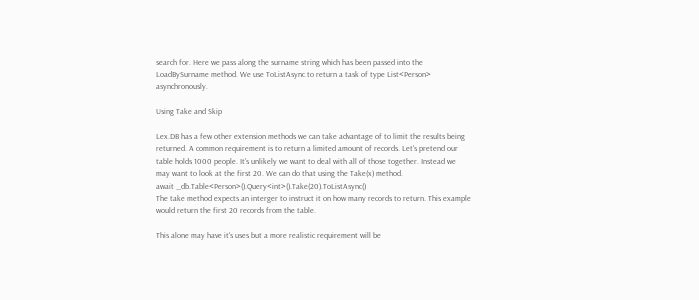search for. Here we pass along the surname string which has been passed into the LoadBySurname method. We use ToListAsync to return a task of type List<Person> asynchronously.

Using Take and Skip

Lex.DB has a few other extension methods we can take advantage of to limit the results being returned. A common requirement is to return a limited amount of records. Let's pretend our table holds 1000 people. It's unlikely we want to deal with all of those together. Instead we may want to look at the first 20. We can do that using the Take(x) method.
await _db.Table<Person>().Query<int>().Take(20).ToListAsync()
The take method expects an interger to instruct it on how many records to return. This example would return the first 20 records from the table.

This alone may have it's uses but a more realistic requirement will be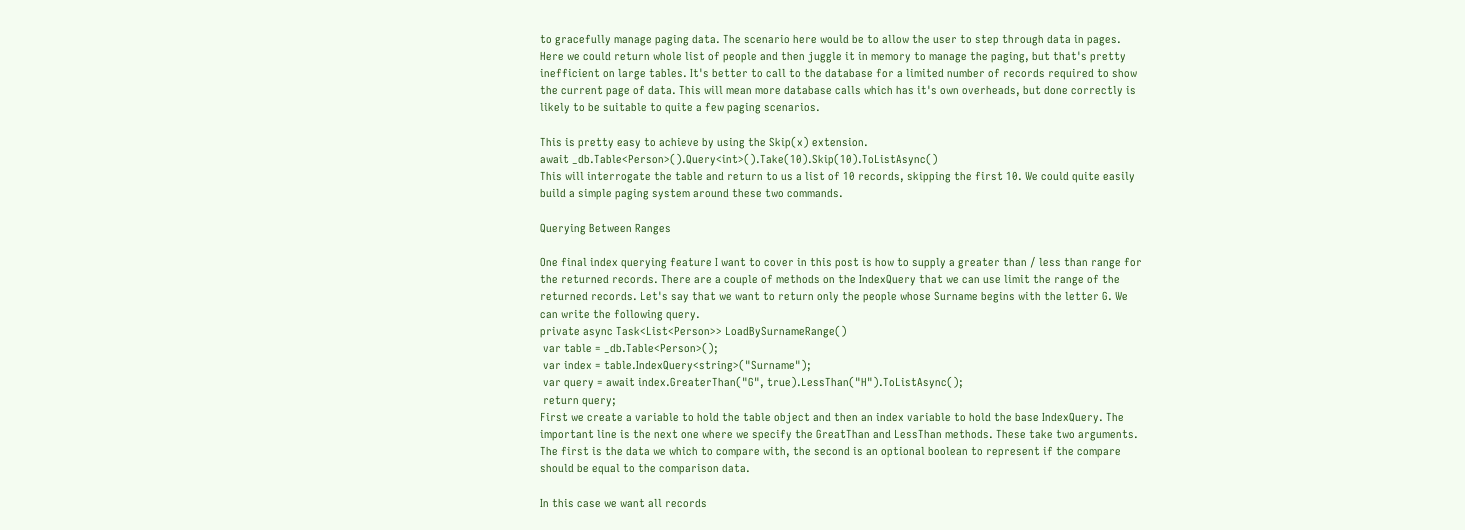to gracefully manage paging data. The scenario here would be to allow the user to step through data in pages. Here we could return whole list of people and then juggle it in memory to manage the paging, but that's pretty inefficient on large tables. It's better to call to the database for a limited number of records required to show the current page of data. This will mean more database calls which has it's own overheads, but done correctly is likely to be suitable to quite a few paging scenarios.

This is pretty easy to achieve by using the Skip(x) extension.
await _db.Table<Person>().Query<int>().Take(10).Skip(10).ToListAsync()
This will interrogate the table and return to us a list of 10 records, skipping the first 10. We could quite easily build a simple paging system around these two commands.

Querying Between Ranges

One final index querying feature I want to cover in this post is how to supply a greater than / less than range for the returned records. There are a couple of methods on the IndexQuery that we can use limit the range of the returned records. Let's say that we want to return only the people whose Surname begins with the letter G. We can write the following query.
private async Task<List<Person>> LoadBySurnameRange()
 var table = _db.Table<Person>();
 var index = table.IndexQuery<string>("Surname");
 var query = await index.GreaterThan("G", true).LessThan("H").ToListAsync();
 return query;
First we create a variable to hold the table object and then an index variable to hold the base IndexQuery. The important line is the next one where we specify the GreatThan and LessThan methods. These take two arguments. The first is the data we which to compare with, the second is an optional boolean to represent if the compare should be equal to the comparison data.

In this case we want all records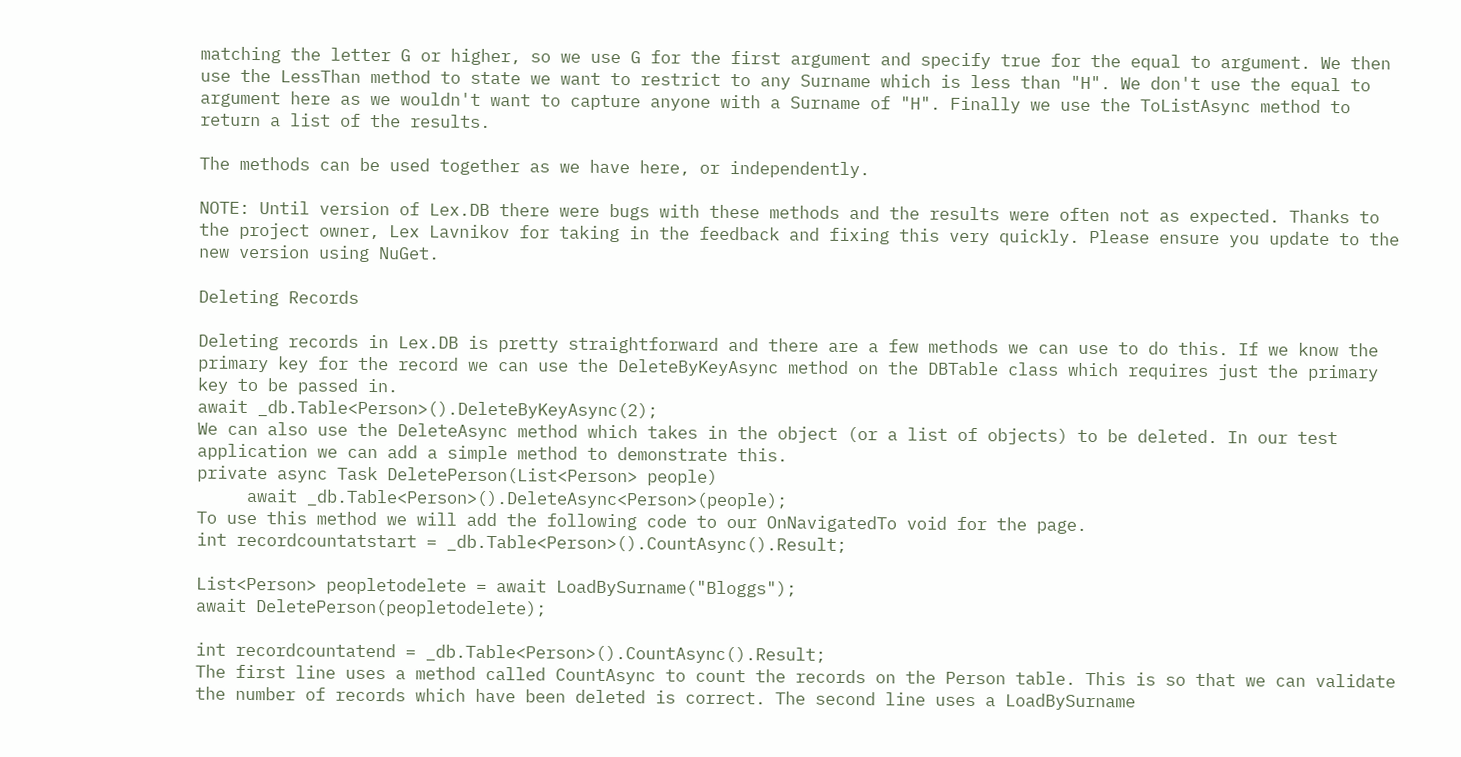matching the letter G or higher, so we use G for the first argument and specify true for the equal to argument. We then use the LessThan method to state we want to restrict to any Surname which is less than "H". We don't use the equal to argument here as we wouldn't want to capture anyone with a Surname of "H". Finally we use the ToListAsync method to return a list of the results.

The methods can be used together as we have here, or independently.

NOTE: Until version of Lex.DB there were bugs with these methods and the results were often not as expected. Thanks to the project owner, Lex Lavnikov for taking in the feedback and fixing this very quickly. Please ensure you update to the new version using NuGet.

Deleting Records

Deleting records in Lex.DB is pretty straightforward and there are a few methods we can use to do this. If we know the primary key for the record we can use the DeleteByKeyAsync method on the DBTable class which requires just the primary key to be passed in.
await _db.Table<Person>().DeleteByKeyAsync(2);
We can also use the DeleteAsync method which takes in the object (or a list of objects) to be deleted. In our test application we can add a simple method to demonstrate this.
private async Task DeletePerson(List<Person> people)
     await _db.Table<Person>().DeleteAsync<Person>(people);
To use this method we will add the following code to our OnNavigatedTo void for the page.
int recordcountatstart = _db.Table<Person>().CountAsync().Result;

List<Person> peopletodelete = await LoadBySurname("Bloggs");
await DeletePerson(peopletodelete);

int recordcountatend = _db.Table<Person>().CountAsync().Result;
The first line uses a method called CountAsync to count the records on the Person table. This is so that we can validate the number of records which have been deleted is correct. The second line uses a LoadBySurname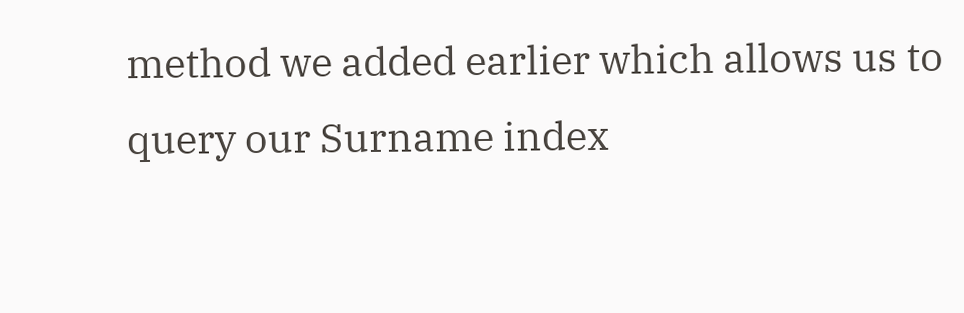method we added earlier which allows us to query our Surname index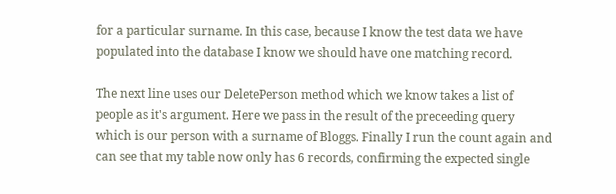for a particular surname. In this case, because I know the test data we have populated into the database I know we should have one matching record.

The next line uses our DeletePerson method which we know takes a list of people as it's argument. Here we pass in the result of the preceeding query which is our person with a surname of Bloggs. Finally I run the count again and can see that my table now only has 6 records, confirming the expected single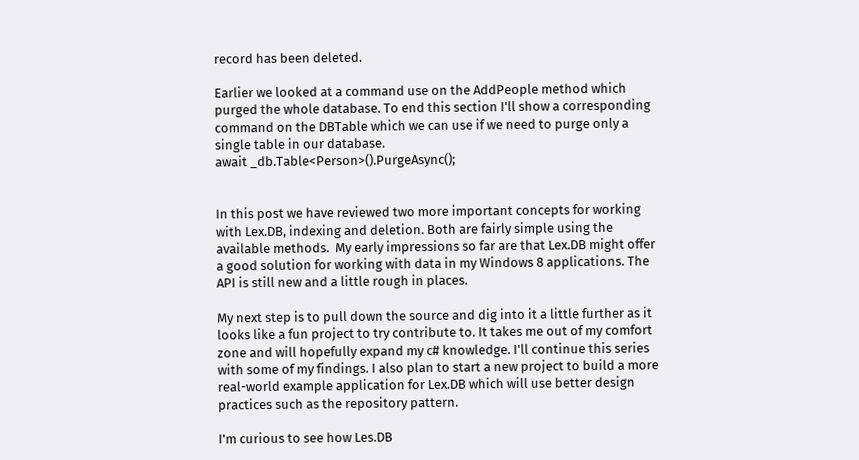record has been deleted.

Earlier we looked at a command use on the AddPeople method which purged the whole database. To end this section I'll show a corresponding command on the DBTable which we can use if we need to purge only a single table in our database.
await _db.Table<Person>().PurgeAsync();


In this post we have reviewed two more important concepts for working with Lex.DB, indexing and deletion. Both are fairly simple using the available methods.  My early impressions so far are that Lex.DB might offer a good solution for working with data in my Windows 8 applications. The API is still new and a little rough in places.

My next step is to pull down the source and dig into it a little further as it looks like a fun project to try contribute to. It takes me out of my comfort zone and will hopefully expand my c# knowledge. I'll continue this series with some of my findings. I also plan to start a new project to build a more real-world example application for Lex.DB which will use better design practices such as the repository pattern.

I'm curious to see how Les.DB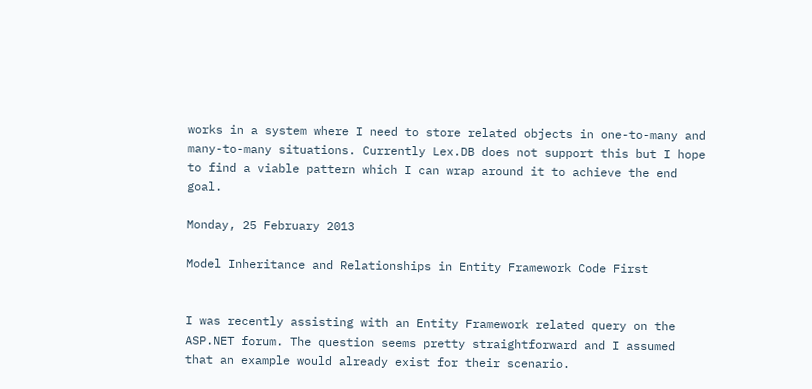works in a system where I need to store related objects in one-to-many and many-to-many situations. Currently Lex.DB does not support this but I hope to find a viable pattern which I can wrap around it to achieve the end goal.

Monday, 25 February 2013

Model Inheritance and Relationships in Entity Framework Code First


I was recently assisting with an Entity Framework related query on the ASP.NET forum. The question seems pretty straightforward and I assumed that an example would already exist for their scenario.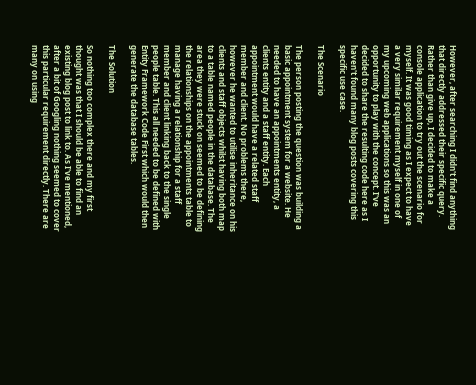However, after searching I didn't find anything that directly addressed their specific query. Rather than give up, I decided to make a console application to try out the scenario for myself. It was good timing as I expect to have a very similar requirement myself in one of my upcoming web applications so this was an opportunity to play with the concept. I've decided to share the resulting code here as I haven't found many blog posts covering this specific use case.

The Scenario

The person posting the question was building a basic appointment system for a website. He needed to have an appointments entity, a clients entity and a staff entity. Each appointment would have a related staff member and client. No problems there, however he wanted to utilise inheritance on his clients and staff objects whilst having both map to a table named people in the database. The area they were stuck on seemed to be defining the relationships on the appointments table to manage having a relationship for a staff member and client linking back to the single people table. This all needed to be defined with Entity Framework Code First which would then generate the database tables.

The Solution

So nothing too complex there and my first thought was that I should be able to find an existing blog post to link to. As I've mentioned, after a bit of Googling nothing seemed to cover this particular requirement directly. There are many on using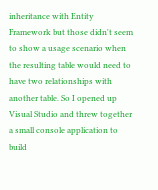inheritance with Entity Framework but those didn't seem to show a usage scenario when the resulting table would need to have two relationships with another table. So I opened up Visual Studio and threw together a small console application to build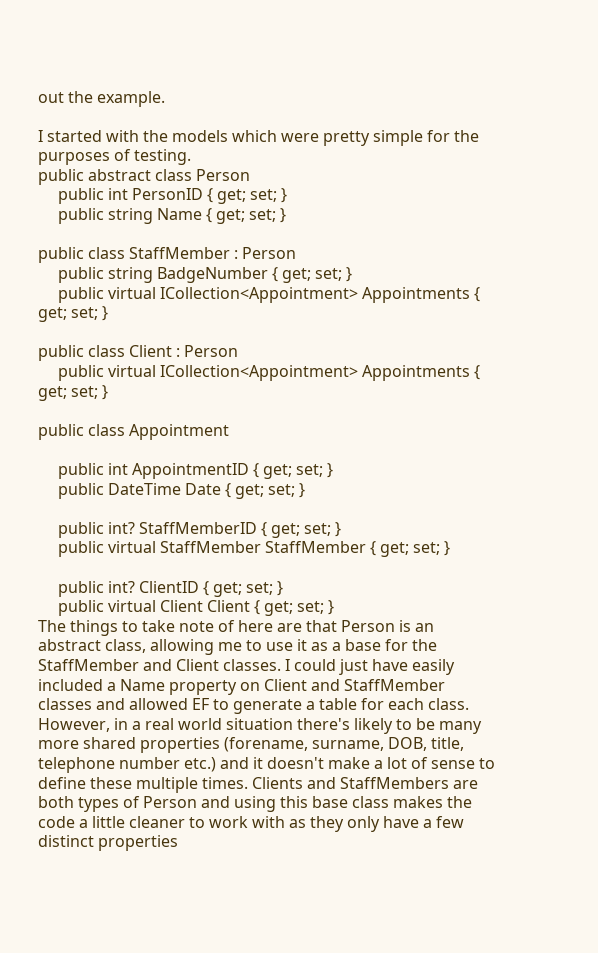out the example.

I started with the models which were pretty simple for the purposes of testing.
public abstract class Person
     public int PersonID { get; set; }
     public string Name { get; set; }

public class StaffMember : Person
     public string BadgeNumber { get; set; }
     public virtual ICollection<Appointment> Appointments { get; set; }

public class Client : Person
     public virtual ICollection<Appointment> Appointments { get; set; }

public class Appointment

     public int AppointmentID { get; set; }
     public DateTime Date { get; set; }

     public int? StaffMemberID { get; set; }
     public virtual StaffMember StaffMember { get; set; }

     public int? ClientID { get; set; }
     public virtual Client Client { get; set; }
The things to take note of here are that Person is an abstract class, allowing me to use it as a base for the StaffMember and Client classes. I could just have easily included a Name property on Client and StaffMember classes and allowed EF to generate a table for each class. However, in a real world situation there's likely to be many more shared properties (forename, surname, DOB, title, telephone number etc.) and it doesn't make a lot of sense to define these multiple times. Clients and StaffMembers are both types of Person and using this base class makes the code a little cleaner to work with as they only have a few distinct properties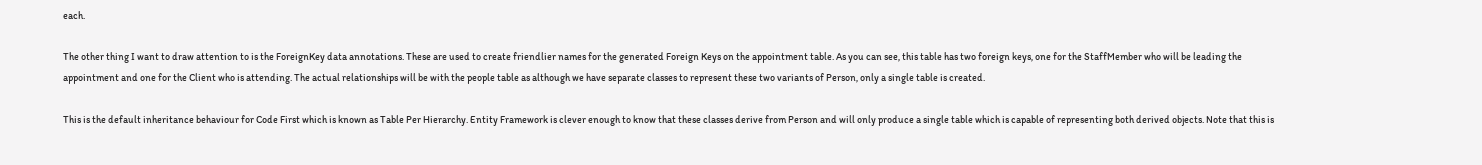each.

The other thing I want to draw attention to is the ForeignKey data annotations. These are used to create friendlier names for the generated Foreign Keys on the appointment table. As you can see, this table has two foreign keys, one for the StaffMember who will be leading the appointment and one for the Client who is attending. The actual relationships will be with the people table as although we have separate classes to represent these two variants of Person, only a single table is created.

This is the default inheritance behaviour for Code First which is known as Table Per Hierarchy. Entity Framework is clever enough to know that these classes derive from Person and will only produce a single table which is capable of representing both derived objects. Note that this is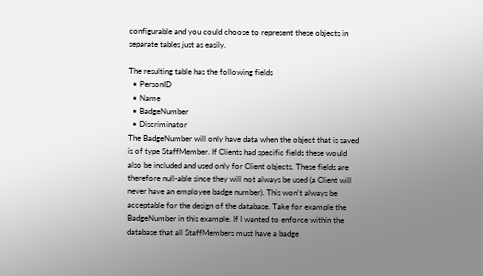configurable and you could choose to represent these objects in separate tables just as easily.

The resulting table has the following fields
  • PersonID
  • Name
  • BadgeNumber
  • Discriminator
The BadgeNumber will only have data when the object that is saved is of type StaffMember. If Clients had specific fields these would also be included and used only for Client objects. These fields are therefore null-able since they will not always be used (a Client will never have an employee badge number). This won't always be acceptable for the design of the database. Take for example the BadgeNumber in this example. If I wanted to enforce within the database that all StaffMembers must have a badge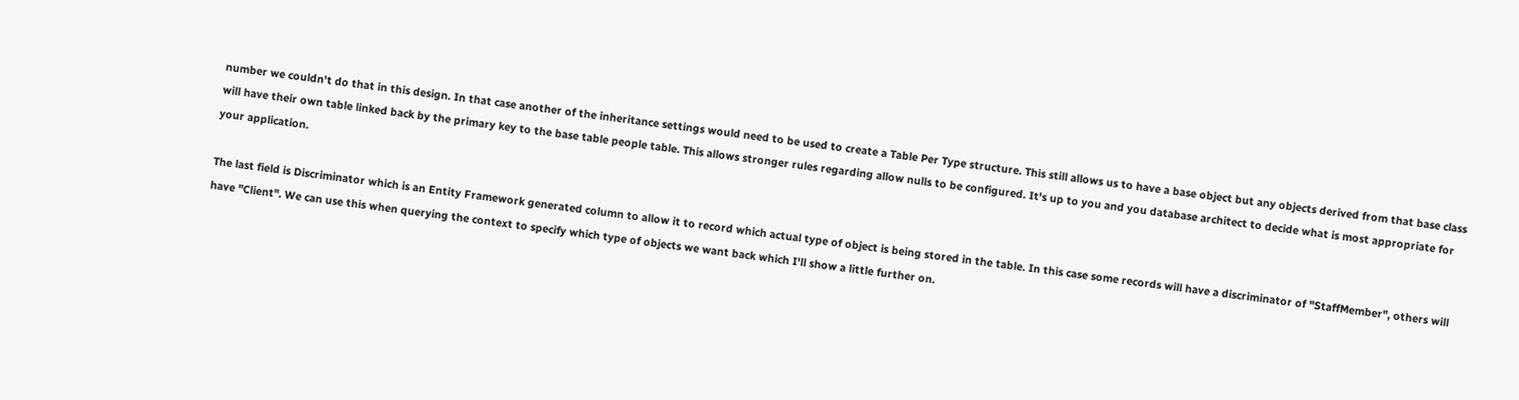number we couldn't do that in this design. In that case another of the inheritance settings would need to be used to create a Table Per Type structure. This still allows us to have a base object but any objects derived from that base class will have their own table linked back by the primary key to the base table people table. This allows stronger rules regarding allow nulls to be configured. It's up to you and you database architect to decide what is most appropriate for your application.

The last field is Discriminator which is an Entity Framework generated column to allow it to record which actual type of object is being stored in the table. In this case some records will have a discriminator of "StaffMember", others will have "Client". We can use this when querying the context to specify which type of objects we want back which I'll show a little further on.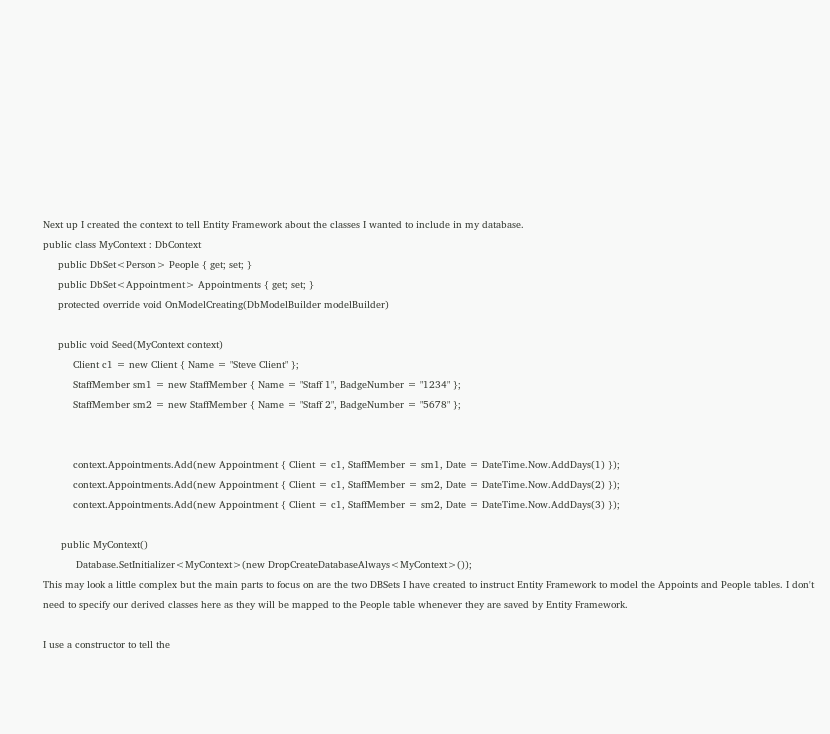Next up I created the context to tell Entity Framework about the classes I wanted to include in my database.
public class MyContext : DbContext
     public DbSet<Person> People { get; set; }
     public DbSet<Appointment> Appointments { get; set; }
     protected override void OnModelCreating(DbModelBuilder modelBuilder)

     public void Seed(MyContext context)
          Client c1 = new Client { Name = "Steve Client" };
          StaffMember sm1 = new StaffMember { Name = "Staff 1", BadgeNumber = "1234" };
          StaffMember sm2 = new StaffMember { Name = "Staff 2", BadgeNumber = "5678" };


          context.Appointments.Add(new Appointment { Client = c1, StaffMember = sm1, Date = DateTime.Now.AddDays(1) });
          context.Appointments.Add(new Appointment { Client = c1, StaffMember = sm2, Date = DateTime.Now.AddDays(2) });
          context.Appointments.Add(new Appointment { Client = c1, StaffMember = sm2, Date = DateTime.Now.AddDays(3) });

      public MyContext()
           Database.SetInitializer<MyContext>(new DropCreateDatabaseAlways<MyContext>());
This may look a little complex but the main parts to focus on are the two DBSets I have created to instruct Entity Framework to model the Appoints and People tables. I don't need to specify our derived classes here as they will be mapped to the People table whenever they are saved by Entity Framework.

I use a constructor to tell the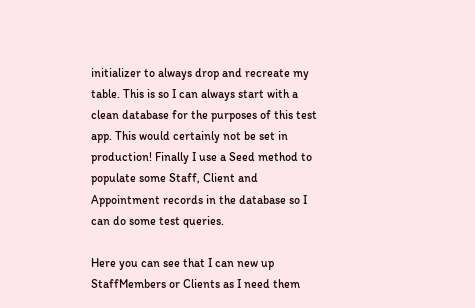initializer to always drop and recreate my table. This is so I can always start with a clean database for the purposes of this test app. This would certainly not be set in production! Finally I use a Seed method to populate some Staff, Client and Appointment records in the database so I can do some test queries.

Here you can see that I can new up StaffMembers or Clients as I need them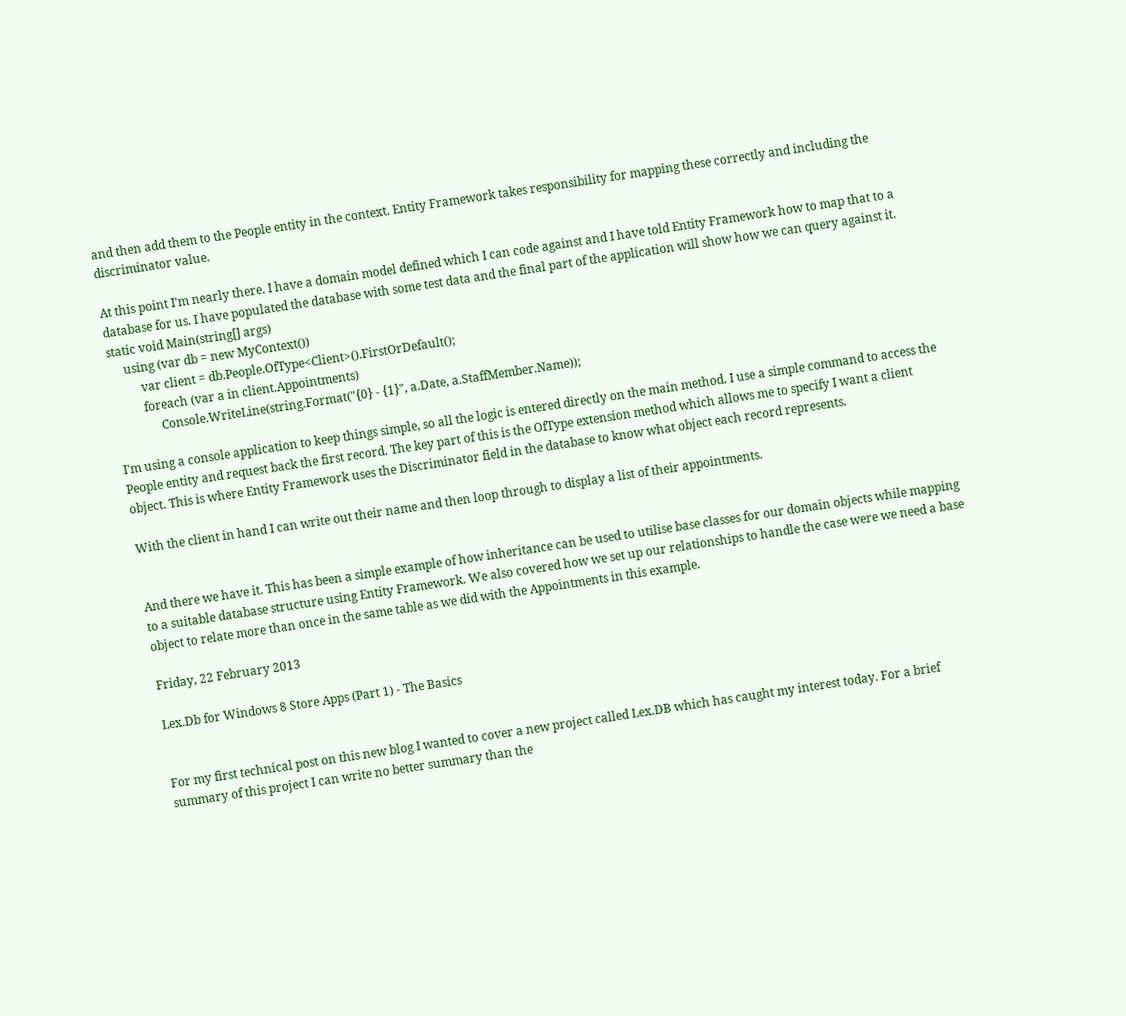and then add them to the People entity in the context. Entity Framework takes responsibility for mapping these correctly and including the discriminator value.

At this point I'm nearly there. I have a domain model defined which I can code against and I have told Entity Framework how to map that to a database for us. I have populated the database with some test data and the final part of the application will show how we can query against it.
static void Main(string[] args)
     using (var db = new MyContext())
          var client = db.People.OfType<Client>().FirstOrDefault();
          foreach (var a in client.Appointments)
               Console.WriteLine(string.Format("{0} - {1}", a.Date, a.StaffMember.Name));

I'm using a console application to keep things simple, so all the logic is entered directly on the main method. I use a simple command to access the People entity and request back the first record. The key part of this is the OfType extension method which allows me to specify I want a client object. This is where Entity Framework uses the Discriminator field in the database to know what object each record represents.

With the client in hand I can write out their name and then loop through to display a list of their appointments.


And there we have it. This has been a simple example of how inheritance can be used to utilise base classes for our domain objects while mapping to a suitable database structure using Entity Framework. We also covered how we set up our relationships to handle the case were we need a base object to relate more than once in the same table as we did with the Appointments in this example.

Friday, 22 February 2013

Lex.Db for Windows 8 Store Apps (Part 1) - The Basics


For my first technical post on this new blog I wanted to cover a new project called Lex.DB which has caught my interest today. For a brief summary of this project I can write no better summary than the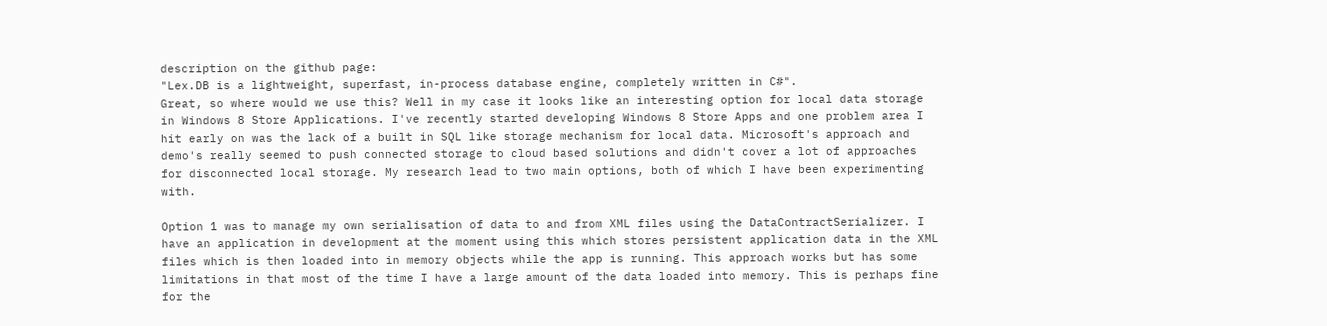description on the github page:
"Lex.DB is a lightweight, superfast, in-process database engine, completely written in C#".
Great, so where would we use this? Well in my case it looks like an interesting option for local data storage in Windows 8 Store Applications. I've recently started developing Windows 8 Store Apps and one problem area I hit early on was the lack of a built in SQL like storage mechanism for local data. Microsoft's approach and demo's really seemed to push connected storage to cloud based solutions and didn't cover a lot of approaches for disconnected local storage. My research lead to two main options, both of which I have been experimenting with.

Option 1 was to manage my own serialisation of data to and from XML files using the DataContractSerializer. I have an application in development at the moment using this which stores persistent application data in the XML files which is then loaded into in memory objects while the app is running. This approach works but has some limitations in that most of the time I have a large amount of the data loaded into memory. This is perhaps fine for the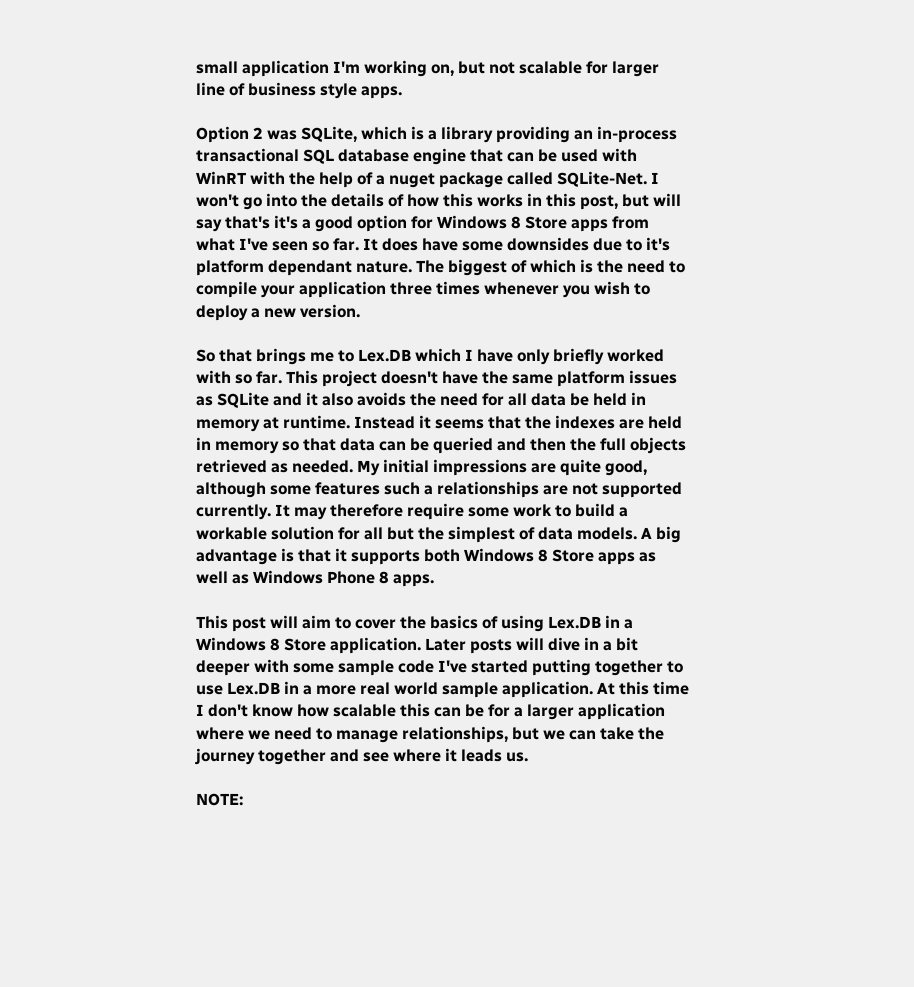small application I'm working on, but not scalable for larger line of business style apps.

Option 2 was SQLite, which is a library providing an in-process transactional SQL database engine that can be used with WinRT with the help of a nuget package called SQLite-Net. I won't go into the details of how this works in this post, but will say that's it's a good option for Windows 8 Store apps from what I've seen so far. It does have some downsides due to it's platform dependant nature. The biggest of which is the need to compile your application three times whenever you wish to deploy a new version.

So that brings me to Lex.DB which I have only briefly worked with so far. This project doesn't have the same platform issues as SQLite and it also avoids the need for all data be held in memory at runtime. Instead it seems that the indexes are held in memory so that data can be queried and then the full objects retrieved as needed. My initial impressions are quite good, although some features such a relationships are not supported currently. It may therefore require some work to build a workable solution for all but the simplest of data models. A big advantage is that it supports both Windows 8 Store apps as well as Windows Phone 8 apps.

This post will aim to cover the basics of using Lex.DB in a Windows 8 Store application. Later posts will dive in a bit deeper with some sample code I've started putting together to use Lex.DB in a more real world sample application. At this time I don't know how scalable this can be for a larger application where we need to manage relationships, but we can take the journey together and see where it leads us.

NOTE: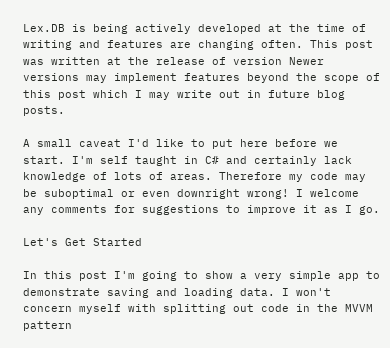Lex.DB is being actively developed at the time of writing and features are changing often. This post was written at the release of version Newer versions may implement features beyond the scope of this post which I may write out in future blog posts.

A small caveat I'd like to put here before we start. I'm self taught in C# and certainly lack knowledge of lots of areas. Therefore my code may be suboptimal or even downright wrong! I welcome any comments for suggestions to improve it as I go.

Let's Get Started

In this post I'm going to show a very simple app to demonstrate saving and loading data. I won't concern myself with splitting out code in the MVVM pattern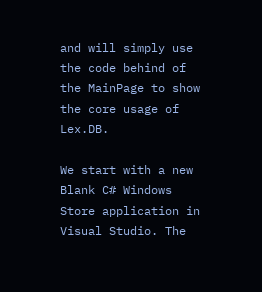and will simply use the code behind of the MainPage to show the core usage of Lex.DB.

We start with a new Blank C# Windows Store application in Visual Studio. The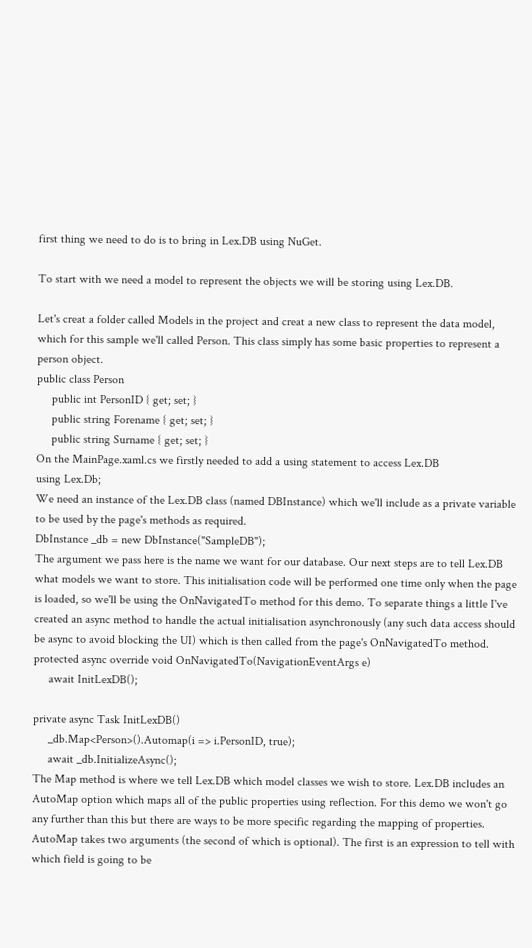first thing we need to do is to bring in Lex.DB using NuGet.

To start with we need a model to represent the objects we will be storing using Lex.DB.

Let's creat a folder called Models in the project and creat a new class to represent the data model, which for this sample we'll called Person. This class simply has some basic properties to represent a person object.
public class Person
     public int PersonID { get; set; }
     public string Forename { get; set; }
     public string Surname { get; set; }
On the MainPage.xaml.cs we firstly needed to add a using statement to access Lex.DB
using Lex.Db;
We need an instance of the Lex.DB class (named DBInstance) which we'll include as a private variable to be used by the page's methods as required.
DbInstance _db = new DbInstance("SampleDB");
The argument we pass here is the name we want for our database. Our next steps are to tell Lex.DB what models we want to store. This initialisation code will be performed one time only when the page is loaded, so we'll be using the OnNavigatedTo method for this demo. To separate things a little I've created an async method to handle the actual initialisation asynchronously (any such data access should be async to avoid blocking the UI) which is then called from the page's OnNavigatedTo method.
protected async override void OnNavigatedTo(NavigationEventArgs e)
     await InitLexDB();

private async Task InitLexDB()
     _db.Map<Person>().Automap(i => i.PersonID, true);
     await _db.InitializeAsync();
The Map method is where we tell Lex.DB which model classes we wish to store. Lex.DB includes an AutoMap option which maps all of the public properties using reflection. For this demo we won't go any further than this but there are ways to be more specific regarding the mapping of properties. AutoMap takes two arguments (the second of which is optional). The first is an expression to tell with which field is going to be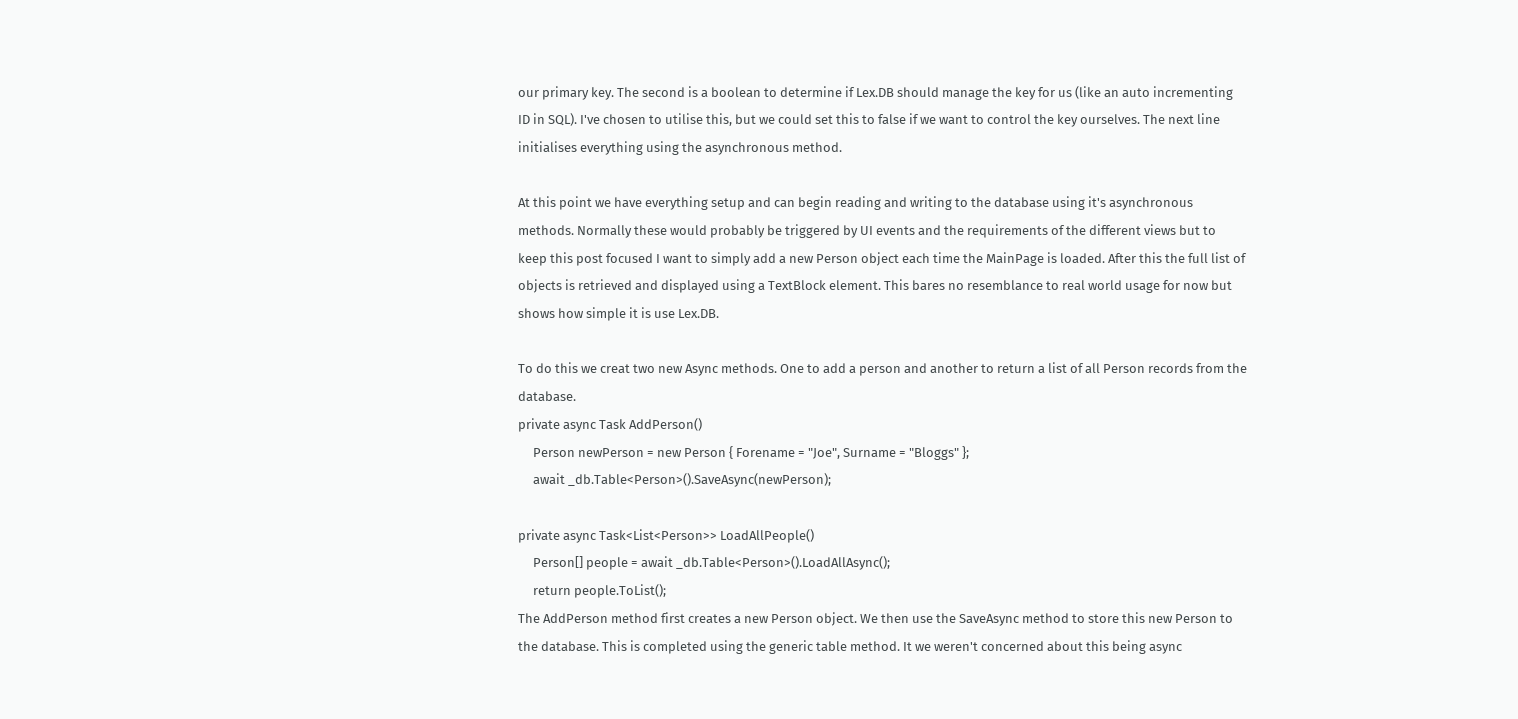our primary key. The second is a boolean to determine if Lex.DB should manage the key for us (like an auto incrementing ID in SQL). I've chosen to utilise this, but we could set this to false if we want to control the key ourselves. The next line initialises everything using the asynchronous method.

At this point we have everything setup and can begin reading and writing to the database using it's asynchronous methods. Normally these would probably be triggered by UI events and the requirements of the different views but to keep this post focused I want to simply add a new Person object each time the MainPage is loaded. After this the full list of objects is retrieved and displayed using a TextBlock element. This bares no resemblance to real world usage for now but shows how simple it is use Lex.DB.

To do this we creat two new Async methods. One to add a person and another to return a list of all Person records from the database.
private async Task AddPerson()
     Person newPerson = new Person { Forename = "Joe", Surname = "Bloggs" };
     await _db.Table<Person>().SaveAsync(newPerson);

private async Task<List<Person>> LoadAllPeople()
     Person[] people = await _db.Table<Person>().LoadAllAsync();
     return people.ToList();
The AddPerson method first creates a new Person object. We then use the SaveAsync method to store this new Person to the database. This is completed using the generic table method. It we weren't concerned about this being async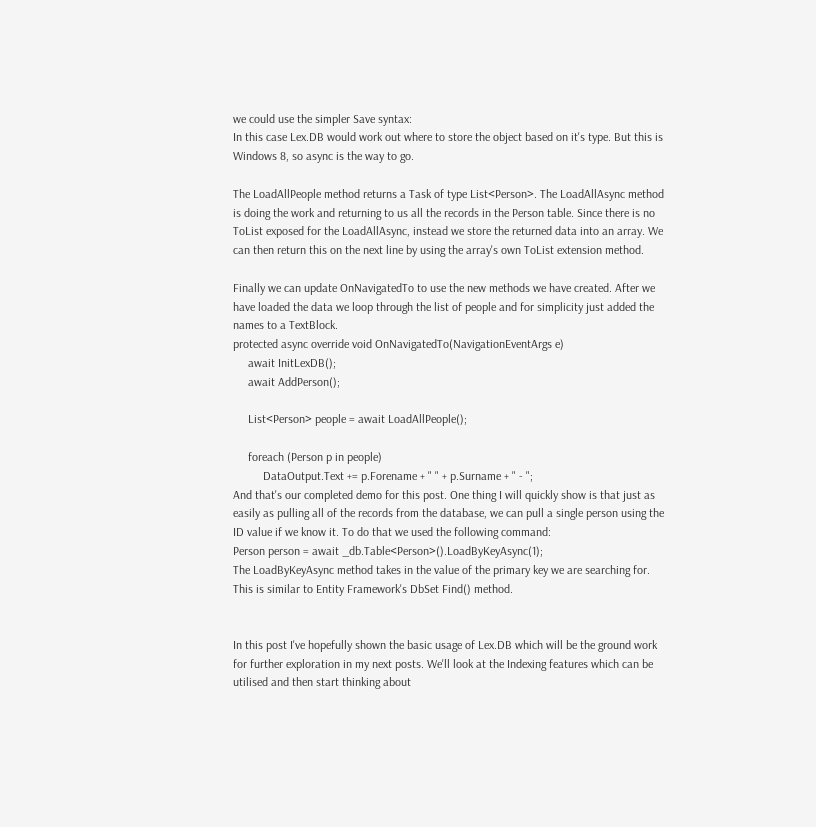we could use the simpler Save syntax:
In this case Lex.DB would work out where to store the object based on it's type. But this is Windows 8, so async is the way to go.

The LoadAllPeople method returns a Task of type List<Person>. The LoadAllAsync method is doing the work and returning to us all the records in the Person table. Since there is no ToList exposed for the LoadAllAsync, instead we store the returned data into an array. We can then return this on the next line by using the array's own ToList extension method.

Finally we can update OnNavigatedTo to use the new methods we have created. After we have loaded the data we loop through the list of people and for simplicity just added the names to a TextBlock.
protected async override void OnNavigatedTo(NavigationEventArgs e)
     await InitLexDB();
     await AddPerson();

     List<Person> people = await LoadAllPeople();

     foreach (Person p in people)
          DataOutput.Text += p.Forename + " " + p.Surname + " - ";
And that's our completed demo for this post. One thing I will quickly show is that just as easily as pulling all of the records from the database, we can pull a single person using the ID value if we know it. To do that we used the following command:
Person person = await _db.Table<Person>().LoadByKeyAsync(1);
The LoadByKeyAsync method takes in the value of the primary key we are searching for. This is similar to Entity Framework's DbSet Find() method.


In this post I've hopefully shown the basic usage of Lex.DB which will be the ground work for further exploration in my next posts. We'll look at the Indexing features which can be utilised and then start thinking about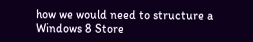how we would need to structure a Windows 8 Store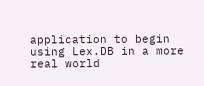application to begin using Lex.DB in a more real world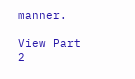manner.

View Part 2